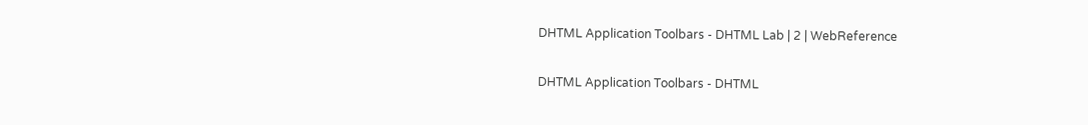DHTML Application Toolbars - DHTML Lab | 2 | WebReference

DHTML Application Toolbars - DHTML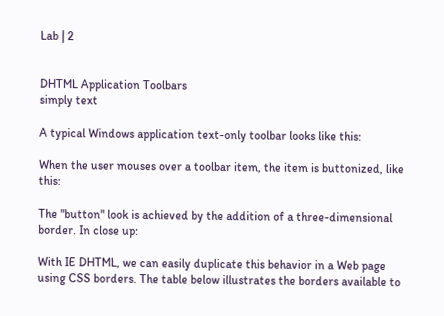Lab | 2


DHTML Application Toolbars
simply text

A typical Windows application text-only toolbar looks like this:

When the user mouses over a toolbar item, the item is buttonized, like this:

The "button" look is achieved by the addition of a three-dimensional border. In close up:

With IE DHTML, we can easily duplicate this behavior in a Web page using CSS borders. The table below illustrates the borders available to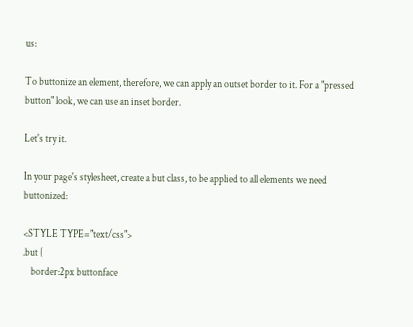us:

To buttonize an element, therefore, we can apply an outset border to it. For a "pressed button" look, we can use an inset border.

Let's try it.

In your page's stylesheet, create a but class, to be applied to all elements we need buttonized:

<STYLE TYPE="text/css">
.but {
    border:2px buttonface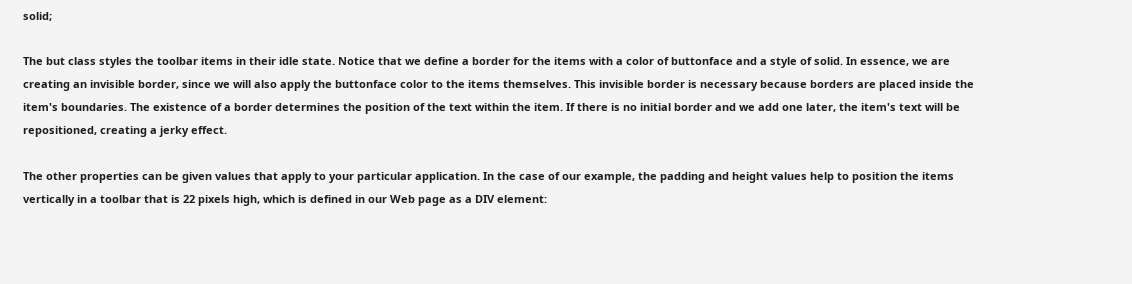solid;

The but class styles the toolbar items in their idle state. Notice that we define a border for the items with a color of buttonface and a style of solid. In essence, we are creating an invisible border, since we will also apply the buttonface color to the items themselves. This invisible border is necessary because borders are placed inside the item's boundaries. The existence of a border determines the position of the text within the item. If there is no initial border and we add one later, the item's text will be repositioned, creating a jerky effect.

The other properties can be given values that apply to your particular application. In the case of our example, the padding and height values help to position the items vertically in a toolbar that is 22 pixels high, which is defined in our Web page as a DIV element: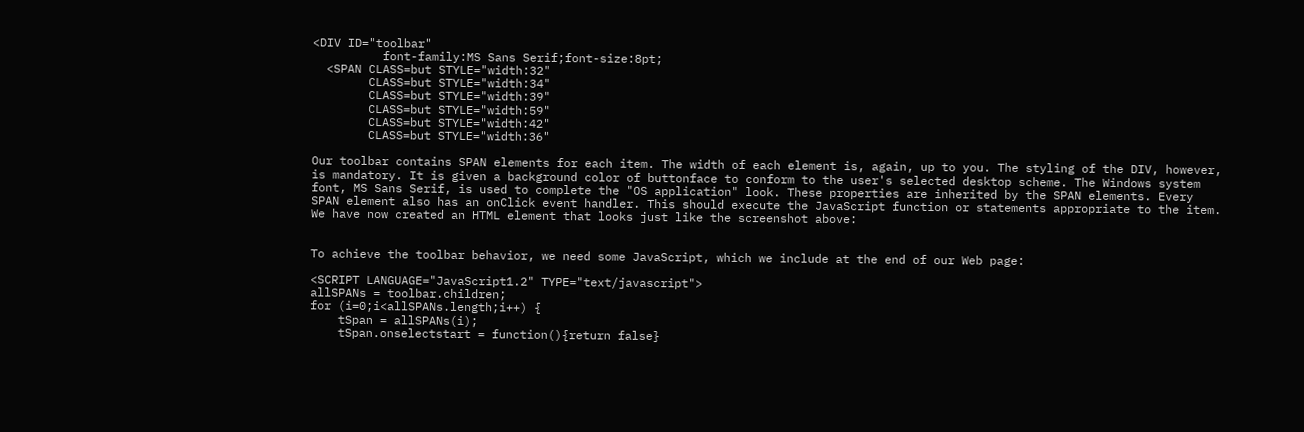<DIV ID="toolbar"
          font-family:MS Sans Serif;font-size:8pt;
  <SPAN CLASS=but STYLE="width:32"
        CLASS=but STYLE="width:34"
        CLASS=but STYLE="width:39"
        CLASS=but STYLE="width:59"
        CLASS=but STYLE="width:42"
        CLASS=but STYLE="width:36"

Our toolbar contains SPAN elements for each item. The width of each element is, again, up to you. The styling of the DIV, however, is mandatory. It is given a background color of buttonface to conform to the user's selected desktop scheme. The Windows system font, MS Sans Serif, is used to complete the "OS application" look. These properties are inherited by the SPAN elements. Every SPAN element also has an onClick event handler. This should execute the JavaScript function or statements appropriate to the item. We have now created an HTML element that looks just like the screenshot above:


To achieve the toolbar behavior, we need some JavaScript, which we include at the end of our Web page:

<SCRIPT LANGUAGE="JavaScript1.2" TYPE="text/javascript">
allSPANs = toolbar.children;
for (i=0;i<allSPANs.length;i++) {
    tSpan = allSPANs(i);
    tSpan.onselectstart = function(){return false}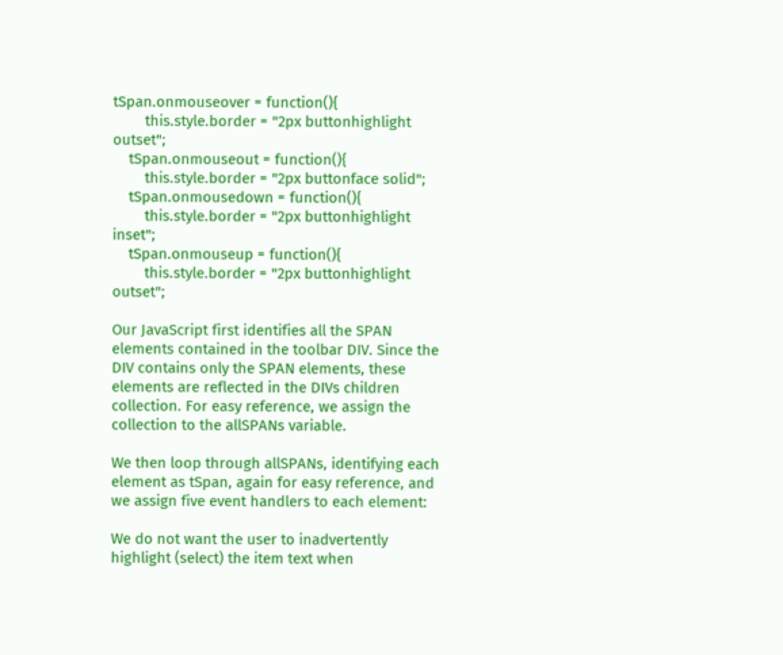tSpan.onmouseover = function(){
        this.style.border = "2px buttonhighlight outset";
    tSpan.onmouseout = function(){
        this.style.border = "2px buttonface solid";
    tSpan.onmousedown = function(){
        this.style.border = "2px buttonhighlight inset";
    tSpan.onmouseup = function(){
        this.style.border = "2px buttonhighlight outset";

Our JavaScript first identifies all the SPAN elements contained in the toolbar DIV. Since the DIV contains only the SPAN elements, these elements are reflected in the DIVs children collection. For easy reference, we assign the collection to the allSPANs variable.

We then loop through allSPANs, identifying each element as tSpan, again for easy reference, and we assign five event handlers to each element:

We do not want the user to inadvertently highlight (select) the item text when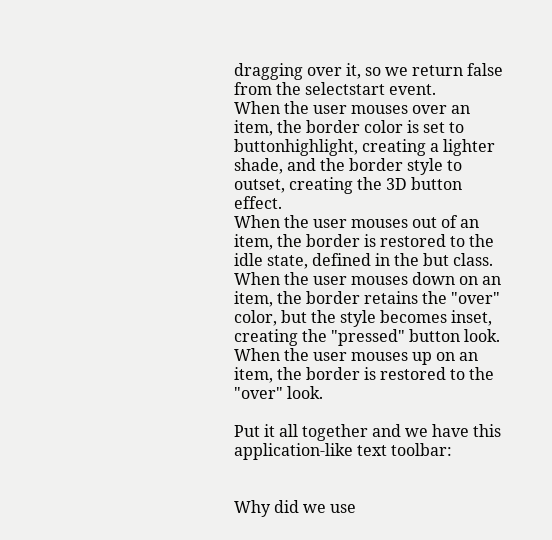dragging over it, so we return false from the selectstart event.
When the user mouses over an item, the border color is set to buttonhighlight, creating a lighter shade, and the border style to outset, creating the 3D button effect.
When the user mouses out of an item, the border is restored to the idle state, defined in the but class.
When the user mouses down on an item, the border retains the "over" color, but the style becomes inset, creating the "pressed" button look.
When the user mouses up on an item, the border is restored to the "over" look.

Put it all together and we have this application-like text toolbar:


Why did we use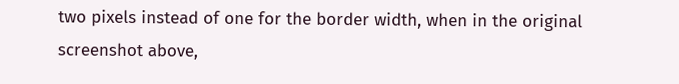two pixels instead of one for the border width, when in the original screenshot above,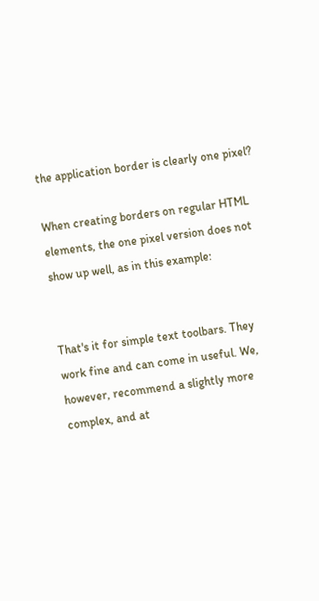the application border is clearly one pixel?

When creating borders on regular HTML elements, the one pixel version does not show up well, as in this example:


That's it for simple text toolbars. They work fine and can come in useful. We, however, recommend a slightly more complex, and at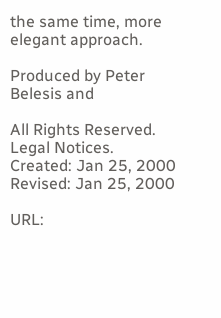the same time, more elegant approach.

Produced by Peter Belesis and

All Rights Reserved. Legal Notices.
Created: Jan 25, 2000
Revised: Jan 25, 2000

URL: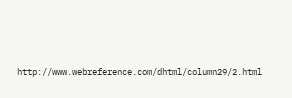http://www.webreference.com/dhtml/column29/2.html